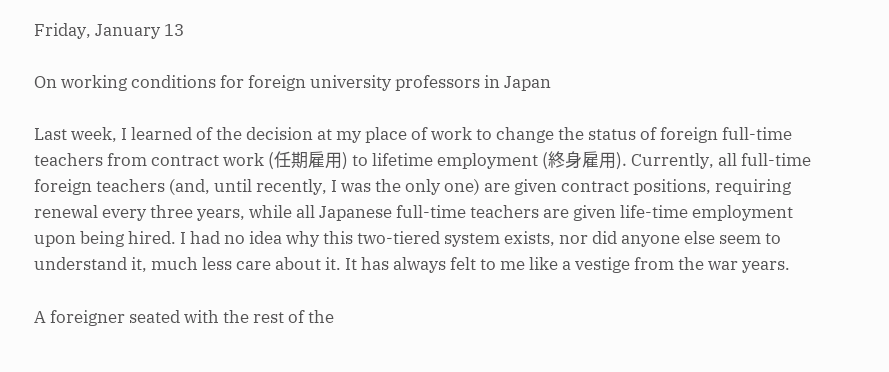Friday, January 13

On working conditions for foreign university professors in Japan

Last week, I learned of the decision at my place of work to change the status of foreign full-time teachers from contract work (任期雇用) to lifetime employment (終身雇用). Currently, all full-time foreign teachers (and, until recently, I was the only one) are given contract positions, requiring renewal every three years, while all Japanese full-time teachers are given life-time employment upon being hired. I had no idea why this two-tiered system exists, nor did anyone else seem to understand it, much less care about it. It has always felt to me like a vestige from the war years.

A foreigner seated with the rest of the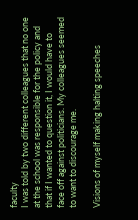faculty
I was told by two different colleagues that no one at the school was responsible for the policy and that if I wanted to question it, I would have to face off against politicians. My colleagues seemed to want to discourage me.

Visions of myself making halting speeches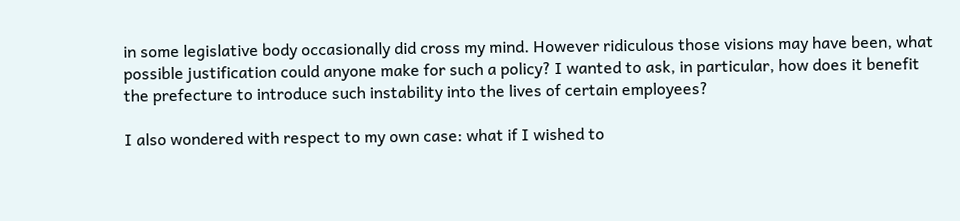in some legislative body occasionally did cross my mind. However ridiculous those visions may have been, what possible justification could anyone make for such a policy? I wanted to ask, in particular, how does it benefit the prefecture to introduce such instability into the lives of certain employees?

I also wondered with respect to my own case: what if I wished to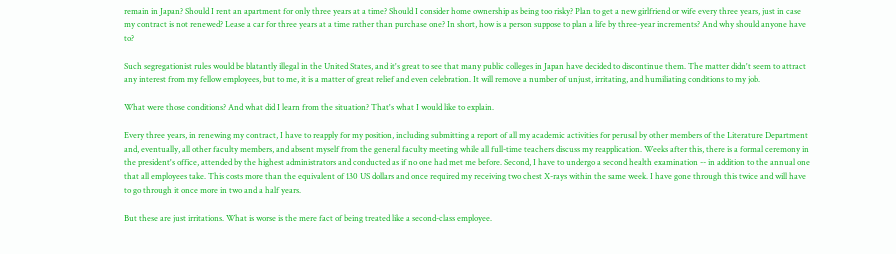remain in Japan? Should I rent an apartment for only three years at a time? Should I consider home ownership as being too risky? Plan to get a new girlfriend or wife every three years, just in case my contract is not renewed? Lease a car for three years at a time rather than purchase one? In short, how is a person suppose to plan a life by three-year increments? And why should anyone have to?

Such segregationist rules would be blatantly illegal in the United States, and it's great to see that many public colleges in Japan have decided to discontinue them. The matter didn't seem to attract any interest from my fellow employees, but to me, it is a matter of great relief and even celebration. It will remove a number of unjust, irritating, and humiliating conditions to my job.

What were those conditions? And what did I learn from the situation? That's what I would like to explain.

Every three years, in renewing my contract, I have to reapply for my position, including submitting a report of all my academic activities for perusal by other members of the Literature Department and, eventually, all other faculty members, and absent myself from the general faculty meeting while all full-time teachers discuss my reapplication. Weeks after this, there is a formal ceremony in the president's office, attended by the highest administrators and conducted as if no one had met me before. Second, I have to undergo a second health examination -- in addition to the annual one that all employees take. This costs more than the equivalent of 130 US dollars and once required my receiving two chest X-rays within the same week. I have gone through this twice and will have to go through it once more in two and a half years.

But these are just irritations. What is worse is the mere fact of being treated like a second-class employee.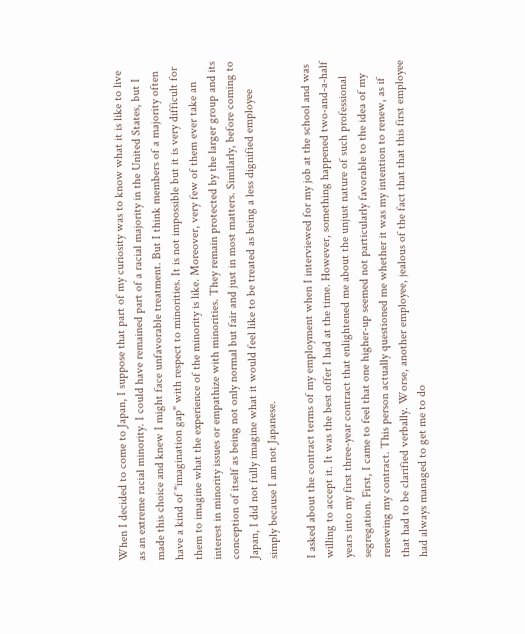When I decided to come to Japan, I suppose that part of my curiosity was to know what it is like to live as an extreme racial minority. I could have remained part of a racial majority in the United States, but I made this choice and knew I might face unfavorable treatment. But I think members of a majority often have a kind of "imagination gap" with respect to minorities. It is not impossible but it is very difficult for them to imagine what the experience of the minority is like. Moreover, very few of them ever take an interest in minority issues or empathize with minorities. They remain protected by the larger group and its conception of itself as being not only normal but fair and just in most matters. Similarly, before coming to Japan, I did not fully imagine what it would feel like to be treated as being a less dignified employee simply because I am not Japanese.

I asked about the contract terms of my employment when I interviewed for my job at the school and was willing to accept it. It was the best offer I had at the time. However, something happened two-and-a-half years into my first three-year contract that enlightened me about the unjust nature of such professional segregation. First, I came to feel that one higher-up seemed not particularly favorable to the idea of my renewing my contract. This person actually questioned me whether it was my intention to renew, as if that had to be clarified verbally. Worse, another employee, jealous of the fact that that this first employee had always managed to get me to do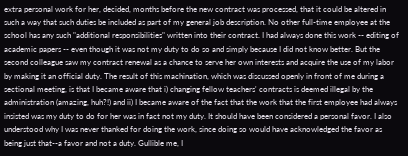extra personal work for her, decided, months before the new contract was processed, that it could be altered in such a way that such duties be included as part of my general job description. No other full-time employee at the school has any such "additional responsibilities" written into their contract. I had always done this work -- editing of academic papers -- even though it was not my duty to do so and simply because I did not know better. But the second colleague saw my contract renewal as a chance to serve her own interests and acquire the use of my labor by making it an official duty. The result of this machination, which was discussed openly in front of me during a sectional meeting, is that I became aware that i) changing fellow teachers' contracts is deemed illegal by the administration (amazing, huh?!) and ii) I became aware of the fact that the work that the first employee had always insisted was my duty to do for her was in fact not my duty. It should have been considered a personal favor. I also understood why I was never thanked for doing the work, since doing so would have acknowledged the favor as being just that--a favor and not a duty. Gullible me, I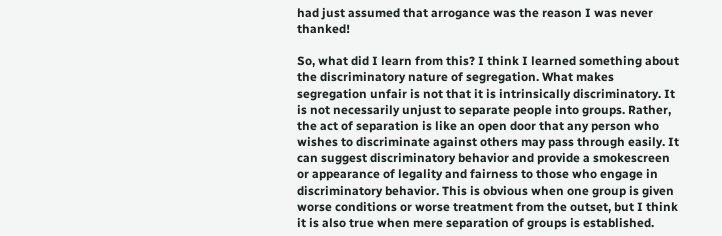had just assumed that arrogance was the reason I was never thanked!

So, what did I learn from this? I think I learned something about the discriminatory nature of segregation. What makes segregation unfair is not that it is intrinsically discriminatory. It is not necessarily unjust to separate people into groups. Rather, the act of separation is like an open door that any person who wishes to discriminate against others may pass through easily. It can suggest discriminatory behavior and provide a smokescreen or appearance of legality and fairness to those who engage in discriminatory behavior. This is obvious when one group is given worse conditions or worse treatment from the outset, but I think it is also true when mere separation of groups is established.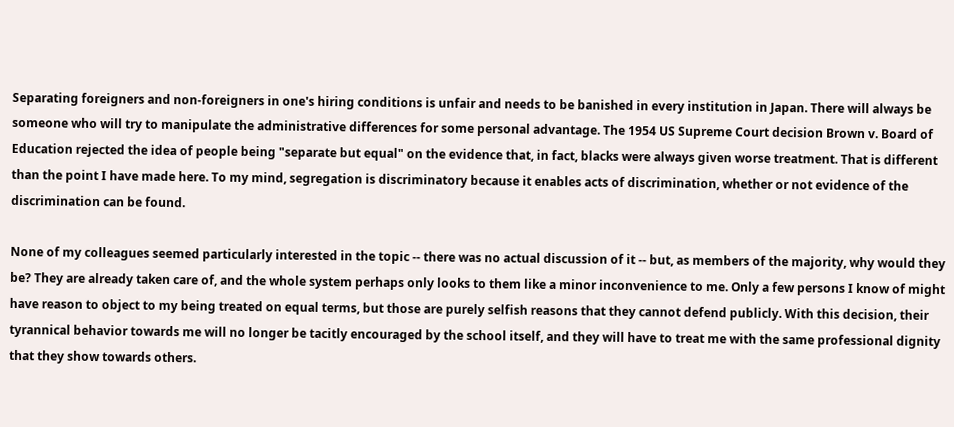Separating foreigners and non-foreigners in one's hiring conditions is unfair and needs to be banished in every institution in Japan. There will always be someone who will try to manipulate the administrative differences for some personal advantage. The 1954 US Supreme Court decision Brown v. Board of Education rejected the idea of people being "separate but equal" on the evidence that, in fact, blacks were always given worse treatment. That is different than the point I have made here. To my mind, segregation is discriminatory because it enables acts of discrimination, whether or not evidence of the discrimination can be found.

None of my colleagues seemed particularly interested in the topic -- there was no actual discussion of it -- but, as members of the majority, why would they be? They are already taken care of, and the whole system perhaps only looks to them like a minor inconvenience to me. Only a few persons I know of might have reason to object to my being treated on equal terms, but those are purely selfish reasons that they cannot defend publicly. With this decision, their tyrannical behavior towards me will no longer be tacitly encouraged by the school itself, and they will have to treat me with the same professional dignity that they show towards others.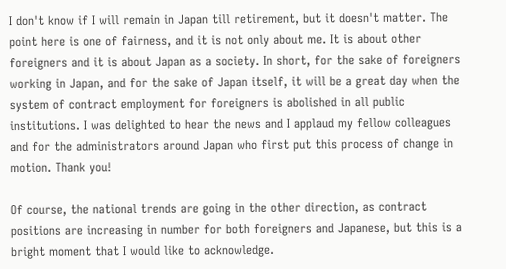I don't know if I will remain in Japan till retirement, but it doesn't matter. The point here is one of fairness, and it is not only about me. It is about other foreigners and it is about Japan as a society. In short, for the sake of foreigners working in Japan, and for the sake of Japan itself, it will be a great day when the system of contract employment for foreigners is abolished in all public institutions. I was delighted to hear the news and I applaud my fellow colleagues and for the administrators around Japan who first put this process of change in motion. Thank you!

Of course, the national trends are going in the other direction, as contract positions are increasing in number for both foreigners and Japanese, but this is a bright moment that I would like to acknowledge.